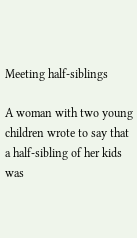Meeting half-siblings

A woman with two young children wrote to say that a half-sibling of her kids was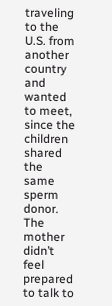traveling to the U.S. from another country and wanted to meet, since the children shared the same sperm donor. The mother didn’t feel prepared to talk to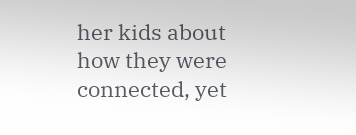her kids about how they were connected, yet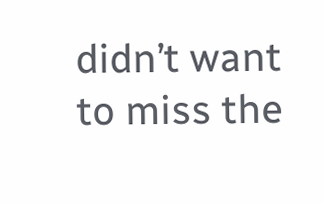didn’t want to miss the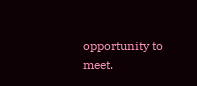opportunity to meet.